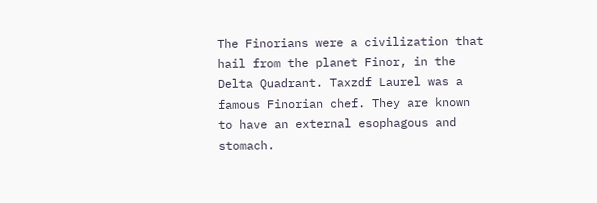The Finorians were a civilization that hail from the planet Finor, in the Delta Quadrant. Taxzdf Laurel was a famous Finorian chef. They are known to have an external esophagous and stomach.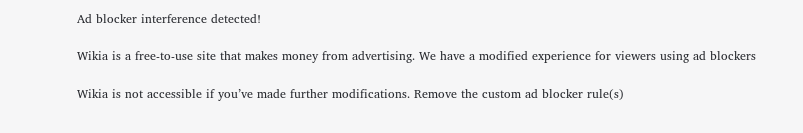Ad blocker interference detected!

Wikia is a free-to-use site that makes money from advertising. We have a modified experience for viewers using ad blockers

Wikia is not accessible if you’ve made further modifications. Remove the custom ad blocker rule(s)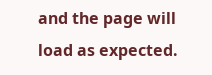and the page will load as expected.